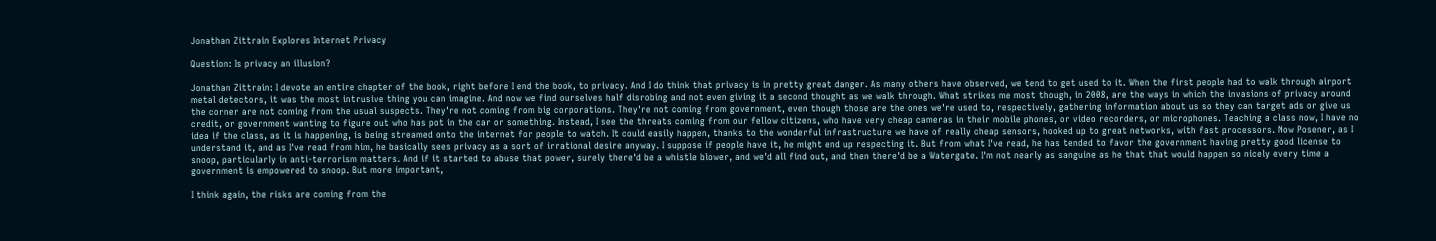Jonathan Zittrain Explores Internet Privacy

Question: Is privacy an illusion?

Jonathan Zittrain: I devote an entire chapter of the book, right before I end the book, to privacy. And I do think that privacy is in pretty great danger. As many others have observed, we tend to get used to it. When the first people had to walk through airport metal detectors, it was the most intrusive thing you can imagine. And now we find ourselves half disrobing and not even giving it a second thought as we walk through. What strikes me most though, in 2008, are the ways in which the invasions of privacy around the corner are not coming from the usual suspects. They're not coming from big corporations. They're not coming from government, even though those are the ones we're used to, respectively, gathering information about us so they can target ads or give us credit, or government wanting to figure out who has pot in the car or something. Instead, I see the threats coming from our fellow citizens, who have very cheap cameras in their mobile phones, or video recorders, or microphones. Teaching a class now, I have no idea if the class, as it is happening, is being streamed onto the internet for people to watch. It could easily happen, thanks to the wonderful infrastructure we have of really cheap sensors, hooked up to great networks, with fast processors. Now Posener, as I understand it, and as I've read from him, he basically sees privacy as a sort of irrational desire anyway. I suppose if people have it, he might end up respecting it. But from what I've read, he has tended to favor the government having pretty good license to snoop, particularly in anti-terrorism matters. And if it started to abuse that power, surely there'd be a whistle blower, and we'd all find out, and then there'd be a Watergate. I'm not nearly as sanguine as he that that would happen so nicely every time a government is empowered to snoop. But more important,

I think again, the risks are coming from the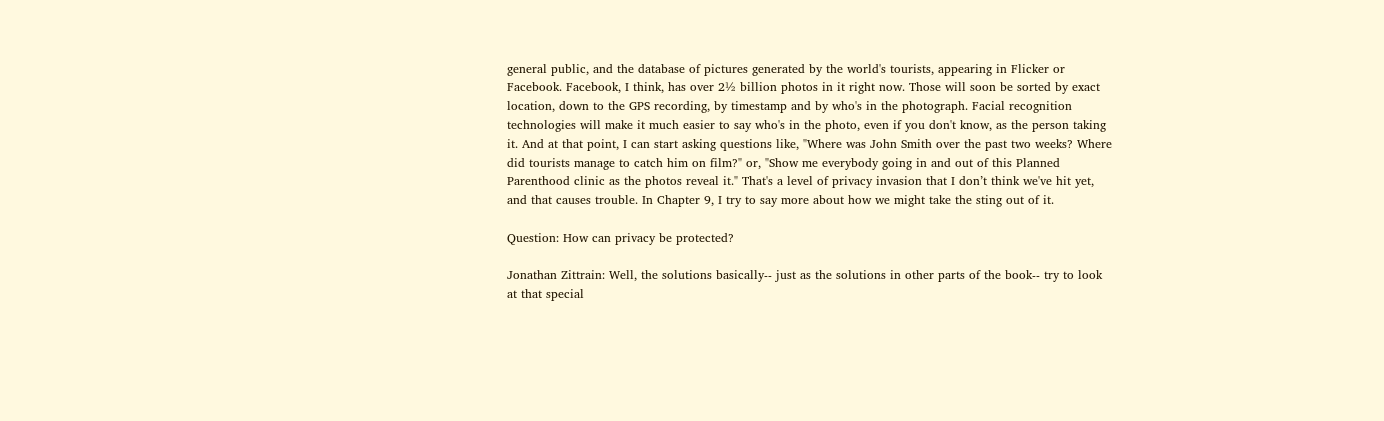general public, and the database of pictures generated by the world's tourists, appearing in Flicker or Facebook. Facebook, I think, has over 2½ billion photos in it right now. Those will soon be sorted by exact location, down to the GPS recording, by timestamp and by who's in the photograph. Facial recognition technologies will make it much easier to say who's in the photo, even if you don't know, as the person taking it. And at that point, I can start asking questions like, "Where was John Smith over the past two weeks? Where did tourists manage to catch him on film?" or, "Show me everybody going in and out of this Planned Parenthood clinic as the photos reveal it." That's a level of privacy invasion that I don’t think we've hit yet, and that causes trouble. In Chapter 9, I try to say more about how we might take the sting out of it.

Question: How can privacy be protected?

Jonathan Zittrain: Well, the solutions basically-- just as the solutions in other parts of the book-- try to look at that special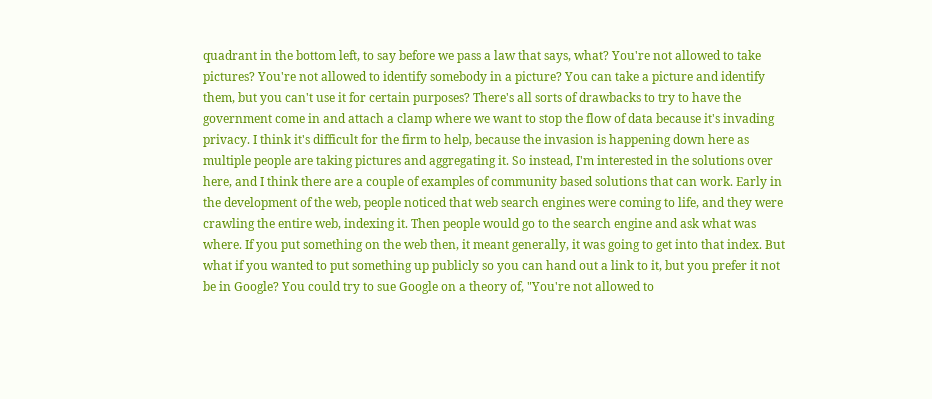quadrant in the bottom left, to say before we pass a law that says, what? You're not allowed to take pictures? You're not allowed to identify somebody in a picture? You can take a picture and identify them, but you can't use it for certain purposes? There's all sorts of drawbacks to try to have the government come in and attach a clamp where we want to stop the flow of data because it's invading privacy. I think it's difficult for the firm to help, because the invasion is happening down here as multiple people are taking pictures and aggregating it. So instead, I'm interested in the solutions over here, and I think there are a couple of examples of community based solutions that can work. Early in the development of the web, people noticed that web search engines were coming to life, and they were crawling the entire web, indexing it. Then people would go to the search engine and ask what was where. If you put something on the web then, it meant generally, it was going to get into that index. But what if you wanted to put something up publicly so you can hand out a link to it, but you prefer it not be in Google? You could try to sue Google on a theory of, "You're not allowed to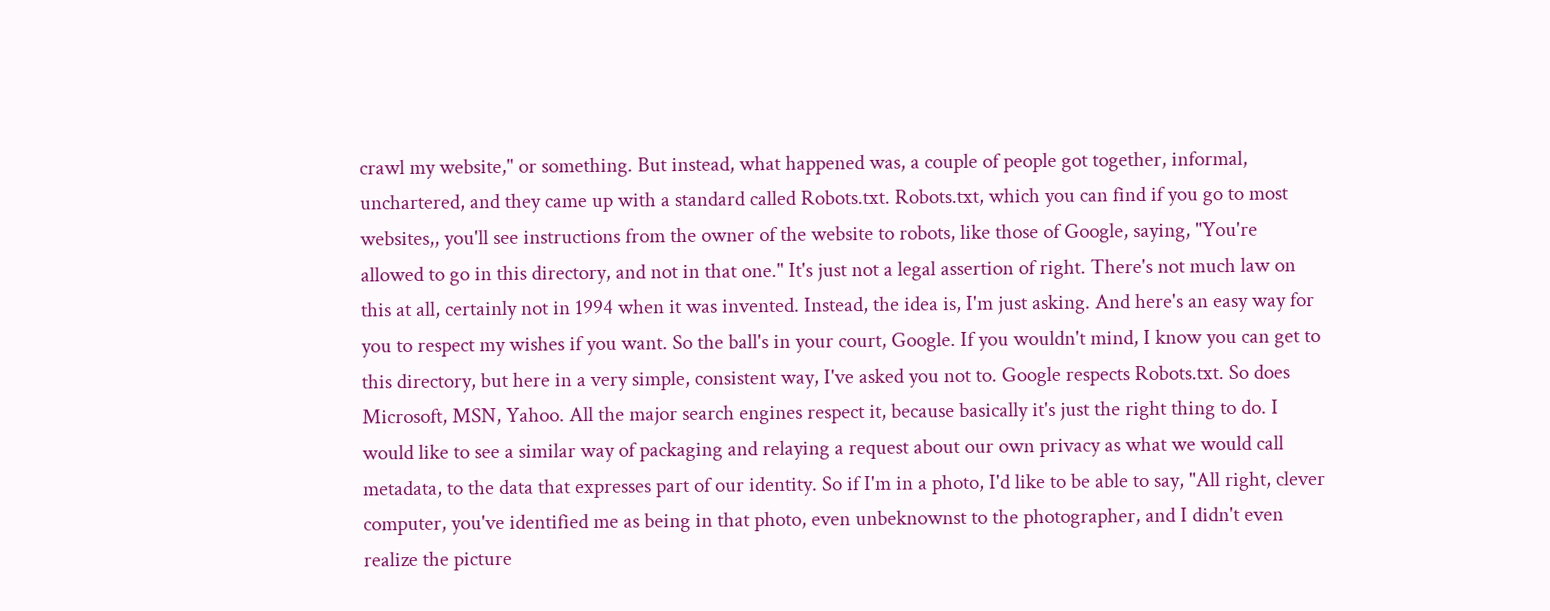crawl my website," or something. But instead, what happened was, a couple of people got together, informal, unchartered, and they came up with a standard called Robots.txt. Robots.txt, which you can find if you go to most websites,, you'll see instructions from the owner of the website to robots, like those of Google, saying, "You're allowed to go in this directory, and not in that one." It's just not a legal assertion of right. There's not much law on this at all, certainly not in 1994 when it was invented. Instead, the idea is, I'm just asking. And here's an easy way for you to respect my wishes if you want. So the ball's in your court, Google. If you wouldn't mind, I know you can get to this directory, but here in a very simple, consistent way, I've asked you not to. Google respects Robots.txt. So does Microsoft, MSN, Yahoo. All the major search engines respect it, because basically it's just the right thing to do. I would like to see a similar way of packaging and relaying a request about our own privacy as what we would call metadata, to the data that expresses part of our identity. So if I'm in a photo, I'd like to be able to say, "All right, clever computer, you've identified me as being in that photo, even unbeknownst to the photographer, and I didn't even realize the picture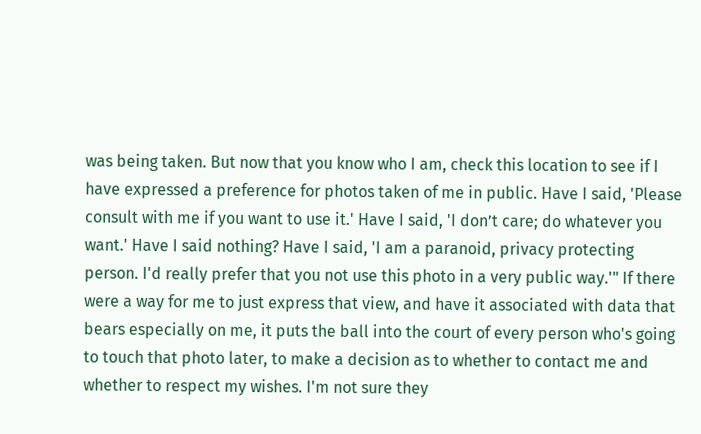was being taken. But now that you know who I am, check this location to see if I have expressed a preference for photos taken of me in public. Have I said, 'Please consult with me if you want to use it.' Have I said, 'I don’t care; do whatever you want.' Have I said nothing? Have I said, 'I am a paranoid, privacy protecting person. I'd really prefer that you not use this photo in a very public way.'" If there were a way for me to just express that view, and have it associated with data that bears especially on me, it puts the ball into the court of every person who's going to touch that photo later, to make a decision as to whether to contact me and whether to respect my wishes. I'm not sure they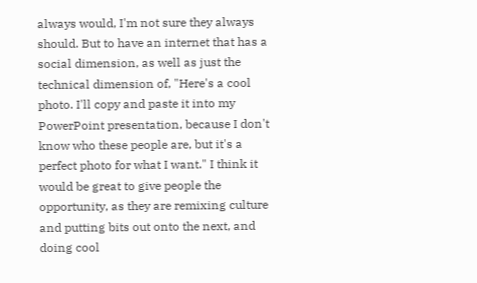always would, I'm not sure they always should. But to have an internet that has a social dimension, as well as just the technical dimension of, "Here's a cool photo. I'll copy and paste it into my PowerPoint presentation, because I don't know who these people are, but it's a perfect photo for what I want." I think it would be great to give people the opportunity, as they are remixing culture and putting bits out onto the next, and doing cool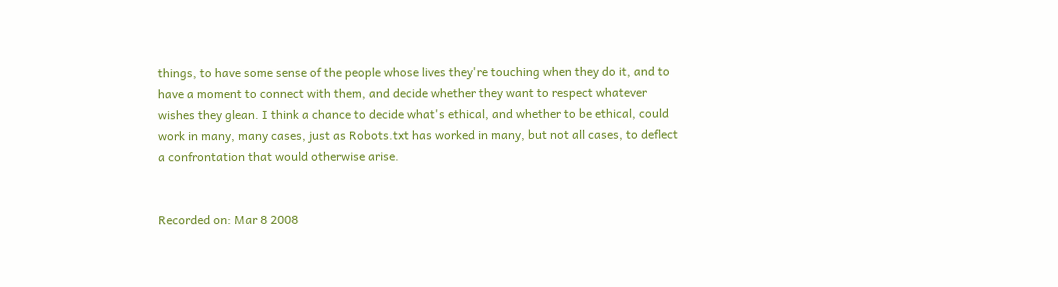things, to have some sense of the people whose lives they're touching when they do it, and to have a moment to connect with them, and decide whether they want to respect whatever wishes they glean. I think a chance to decide what's ethical, and whether to be ethical, could work in many, many cases, just as Robots.txt has worked in many, but not all cases, to deflect a confrontation that would otherwise arise.


Recorded on: Mar 8 2008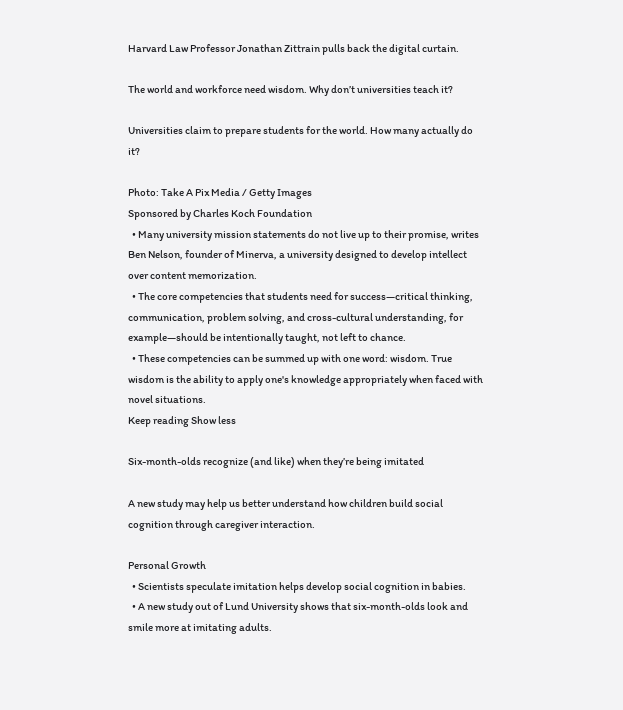Harvard Law Professor Jonathan Zittrain pulls back the digital curtain.

The world and workforce need wisdom. Why don’t universities teach it?

Universities claim to prepare students for the world. How many actually do it?

Photo: Take A Pix Media / Getty Images
Sponsored by Charles Koch Foundation
  • Many university mission statements do not live up to their promise, writes Ben Nelson, founder of Minerva, a university designed to develop intellect over content memorization.
  • The core competencies that students need for success—critical thinking, communication, problem solving, and cross-cultural understanding, for example—should be intentionally taught, not left to chance.
  • These competencies can be summed up with one word: wisdom. True wisdom is the ability to apply one's knowledge appropriately when faced with novel situations.
Keep reading Show less

Six-month-olds recognize (and like) when they’re being imitated

A new study may help us better understand how children build social cognition through caregiver interaction.

Personal Growth
  • Scientists speculate imitation helps develop social cognition in babies.
  • A new study out of Lund University shows that six-month-olds look and smile more at imitating adults.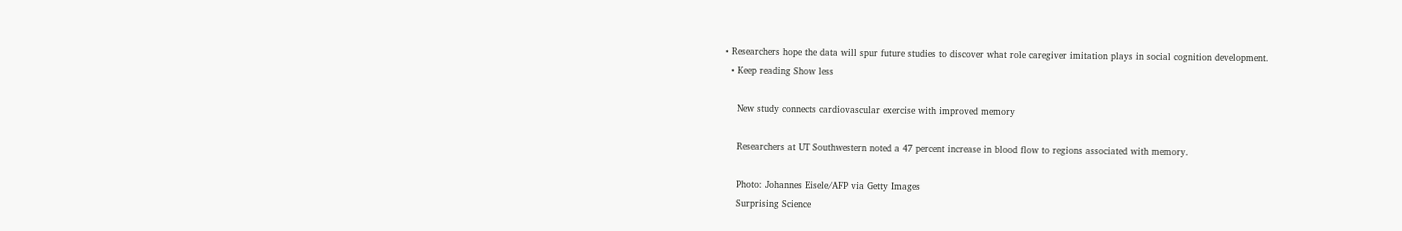• Researchers hope the data will spur future studies to discover what role caregiver imitation plays in social cognition development.
  • Keep reading Show less

    New study connects cardiovascular exercise with improved memory

    Researchers at UT Southwestern noted a 47 percent increase in blood flow to regions associated with memory.

    Photo: Johannes Eisele/AFP via Getty Images
    Surprising Science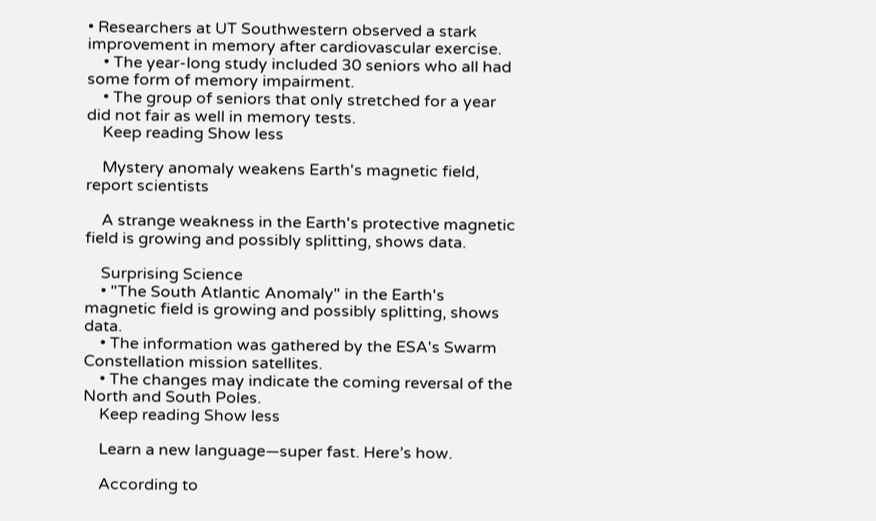• Researchers at UT Southwestern observed a stark improvement in memory after cardiovascular exercise.
    • The year-long study included 30 seniors who all had some form of memory impairment.
    • The group of seniors that only stretched for a year did not fair as well in memory tests.
    Keep reading Show less

    Mystery anomaly weakens Earth's magnetic field, report scientists

    A strange weakness in the Earth's protective magnetic field is growing and possibly splitting, shows data.

    Surprising Science
    • "The South Atlantic Anomaly" in the Earth's magnetic field is growing and possibly splitting, shows data.
    • The information was gathered by the ESA's Swarm Constellation mission satellites.
    • The changes may indicate the coming reversal of the North and South Poles.
    Keep reading Show less

    Learn a new language—super fast. Here’s how.

    According to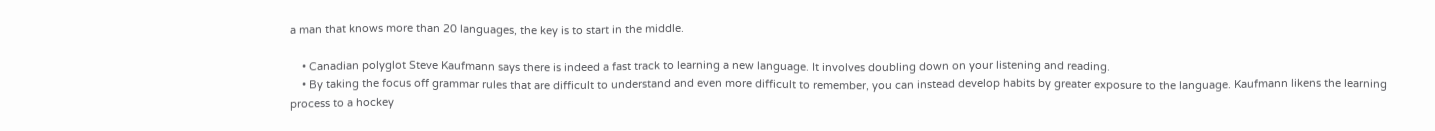a man that knows more than 20 languages, the key is to start in the middle.

    • Canadian polyglot Steve Kaufmann says there is indeed a fast track to learning a new language. It involves doubling down on your listening and reading.
    • By taking the focus off grammar rules that are difficult to understand and even more difficult to remember, you can instead develop habits by greater exposure to the language. Kaufmann likens the learning process to a hockey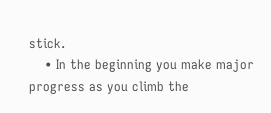stick.
    • In the beginning you make major progress as you climb the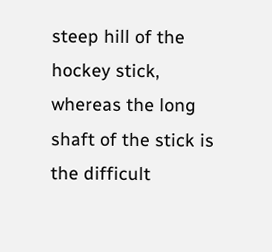steep hill of the hockey stick, whereas the long shaft of the stick is the difficult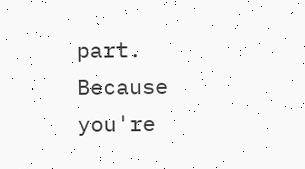part. Because you're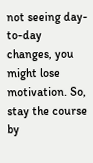not seeing day-to-day changes, you might lose motivation. So, stay the course by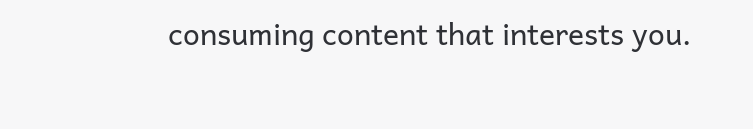consuming content that interests you.